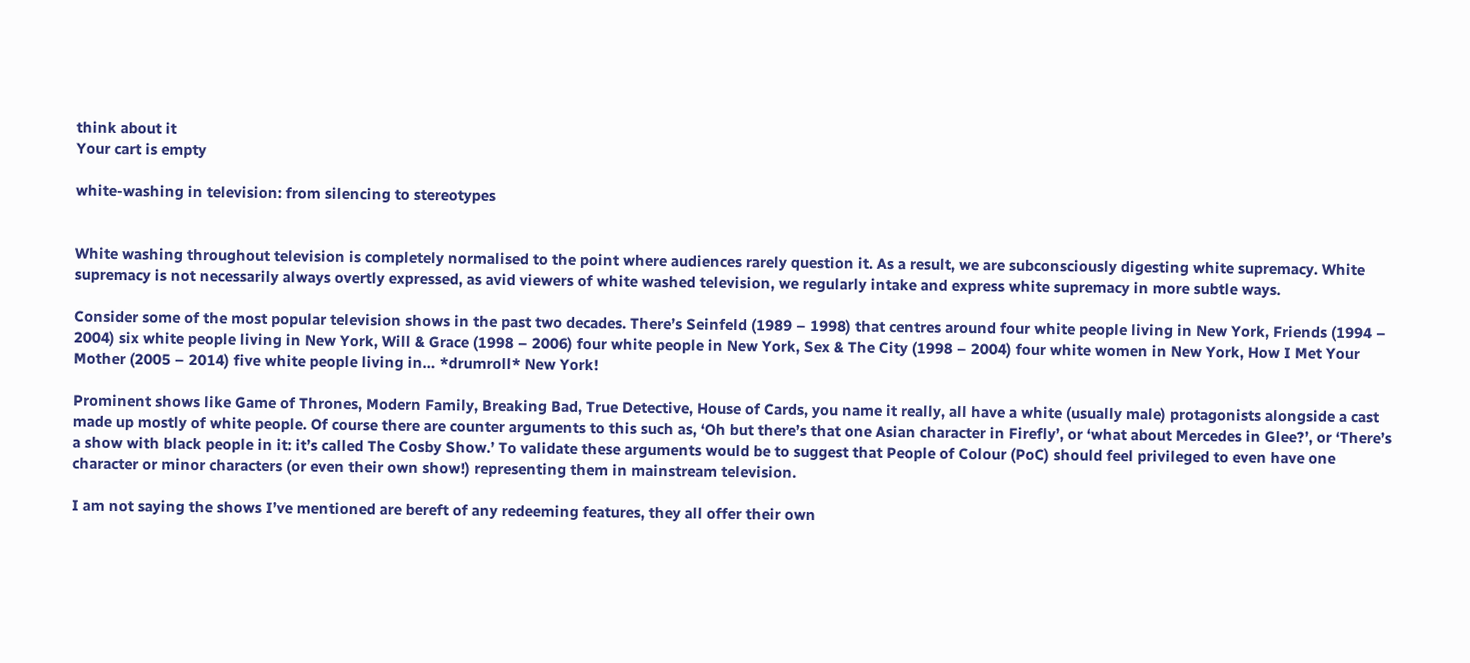think about it
Your cart is empty

white-washing in television: from silencing to stereotypes


White washing throughout television is completely normalised to the point where audiences rarely question it. As a result, we are subconsciously digesting white supremacy. White supremacy is not necessarily always overtly expressed, as avid viewers of white washed television, we regularly intake and express white supremacy in more subtle ways.

Consider some of the most popular television shows in the past two decades. There’s Seinfeld (1989 – 1998) that centres around four white people living in New York, Friends (1994 – 2004) six white people living in New York, Will & Grace (1998 – 2006) four white people in New York, Sex & The City (1998 – 2004) four white women in New York, How I Met Your Mother (2005 – 2014) five white people living in… *drumroll* New York!

Prominent shows like Game of Thrones, Modern Family, Breaking Bad, True Detective, House of Cards, you name it really, all have a white (usually male) protagonists alongside a cast made up mostly of white people. Of course there are counter arguments to this such as, ‘Oh but there’s that one Asian character in Firefly’, or ‘what about Mercedes in Glee?’, or ‘There’s a show with black people in it: it’s called The Cosby Show.’ To validate these arguments would be to suggest that People of Colour (PoC) should feel privileged to even have one character or minor characters (or even their own show!) representing them in mainstream television.

I am not saying the shows I’ve mentioned are bereft of any redeeming features, they all offer their own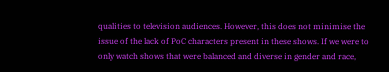qualities to television audiences. However, this does not minimise the issue of the lack of PoC characters present in these shows. If we were to only watch shows that were balanced and diverse in gender and race,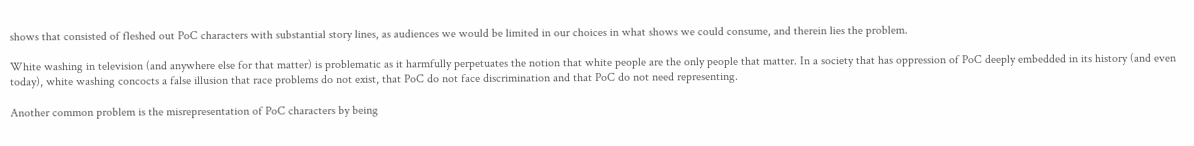shows that consisted of fleshed out PoC characters with substantial story lines, as audiences we would be limited in our choices in what shows we could consume, and therein lies the problem.

White washing in television (and anywhere else for that matter) is problematic as it harmfully perpetuates the notion that white people are the only people that matter. In a society that has oppression of PoC deeply embedded in its history (and even today), white washing concocts a false illusion that race problems do not exist, that PoC do not face discrimination and that PoC do not need representing.

Another common problem is the misrepresentation of PoC characters by being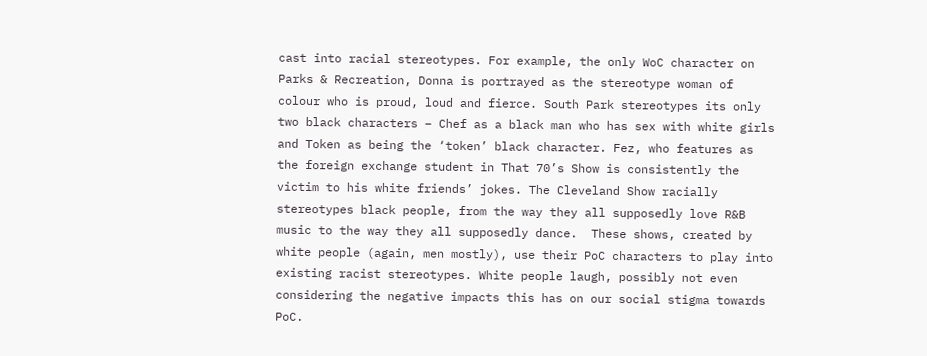cast into racial stereotypes. For example, the only WoC character on Parks & Recreation, Donna is portrayed as the stereotype woman of colour who is proud, loud and fierce. South Park stereotypes its only two black characters – Chef as a black man who has sex with white girls and Token as being the ‘token’ black character. Fez, who features as the foreign exchange student in That 70’s Show is consistently the victim to his white friends’ jokes. The Cleveland Show racially stereotypes black people, from the way they all supposedly love R&B music to the way they all supposedly dance.  These shows, created by white people (again, men mostly), use their PoC characters to play into existing racist stereotypes. White people laugh, possibly not even considering the negative impacts this has on our social stigma towards PoC.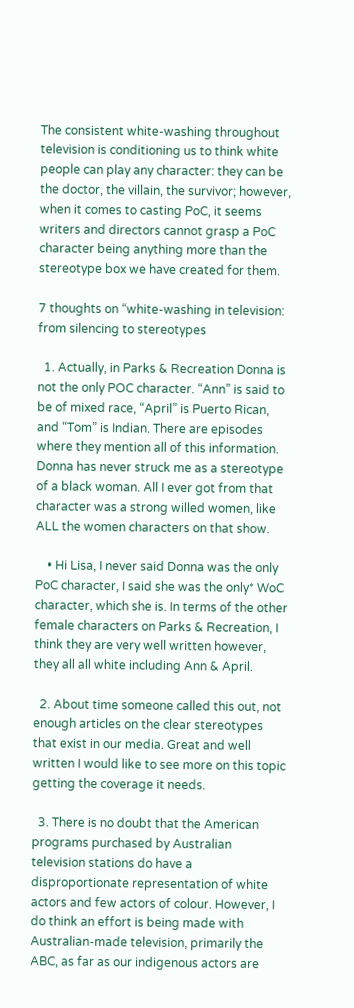The consistent white-washing throughout television is conditioning us to think white people can play any character: they can be the doctor, the villain, the survivor; however, when it comes to casting PoC, it seems writers and directors cannot grasp a PoC character being anything more than the stereotype box we have created for them.

7 thoughts on “white-washing in television: from silencing to stereotypes

  1. Actually, in Parks & Recreation Donna is not the only POC character. “Ann” is said to be of mixed race, “April” is Puerto Rican, and “Tom” is Indian. There are episodes where they mention all of this information. Donna has never struck me as a stereotype of a black woman. All I ever got from that character was a strong willed women, like ALL the women characters on that show.

    • Hi Lisa, I never said Donna was the only PoC character, I said she was the only* WoC character, which she is. In terms of the other female characters on Parks & Recreation, I think they are very well written however, they all all white including Ann & April.

  2. About time someone called this out, not enough articles on the clear stereotypes that exist in our media. Great and well written I would like to see more on this topic getting the coverage it needs.

  3. There is no doubt that the American programs purchased by Australian television stations do have a disproportionate representation of white actors and few actors of colour. However, I do think an effort is being made with Australian-made television, primarily the ABC, as far as our indigenous actors are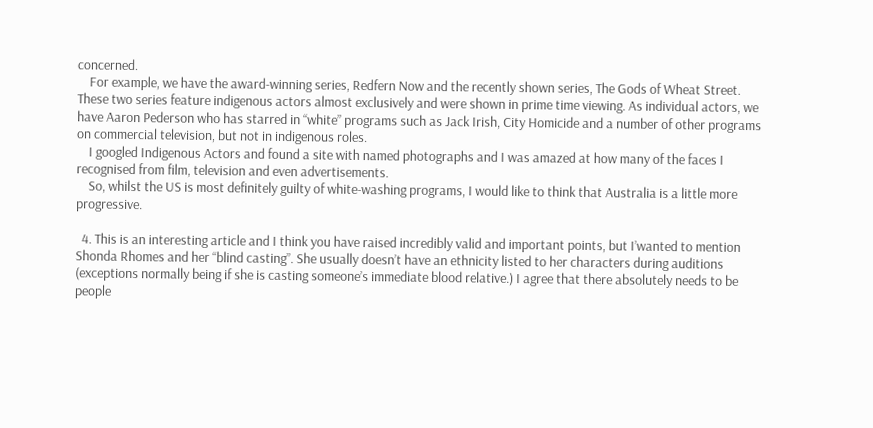concerned.
    For example, we have the award-winning series, Redfern Now and the recently shown series, The Gods of Wheat Street. These two series feature indigenous actors almost exclusively and were shown in prime time viewing. As individual actors, we have Aaron Pederson who has starred in “white” programs such as Jack Irish, City Homicide and a number of other programs on commercial television, but not in indigenous roles.
    I googled Indigenous Actors and found a site with named photographs and I was amazed at how many of the faces I recognised from film, television and even advertisements.
    So, whilst the US is most definitely guilty of white-washing programs, I would like to think that Australia is a little more progressive.

  4. This is an interesting article and I think you have raised incredibly valid and important points, but I’wanted to mention Shonda Rhomes and her “blind casting”. She usually doesn’t have an ethnicity listed to her characters during auditions (exceptions normally being if she is casting someone’s immediate blood relative.) I agree that there absolutely needs to be people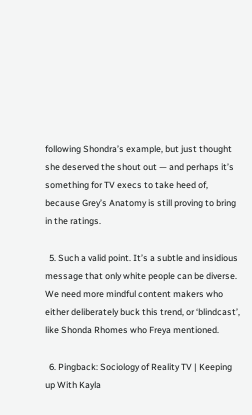following Shondra’s example, but just thought she deserved the shout out — and perhaps it’s something for TV execs to take heed of, because Grey’s Anatomy is still proving to bring in the ratings.

  5. Such a valid point. It’s a subtle and insidious message that only white people can be diverse. We need more mindful content makers who either deliberately buck this trend, or ‘blindcast’, like Shonda Rhomes who Freya mentioned.

  6. Pingback: Sociology of Reality TV | Keeping up With Kayla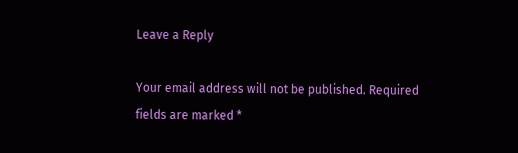Leave a Reply

Your email address will not be published. Required fields are marked *